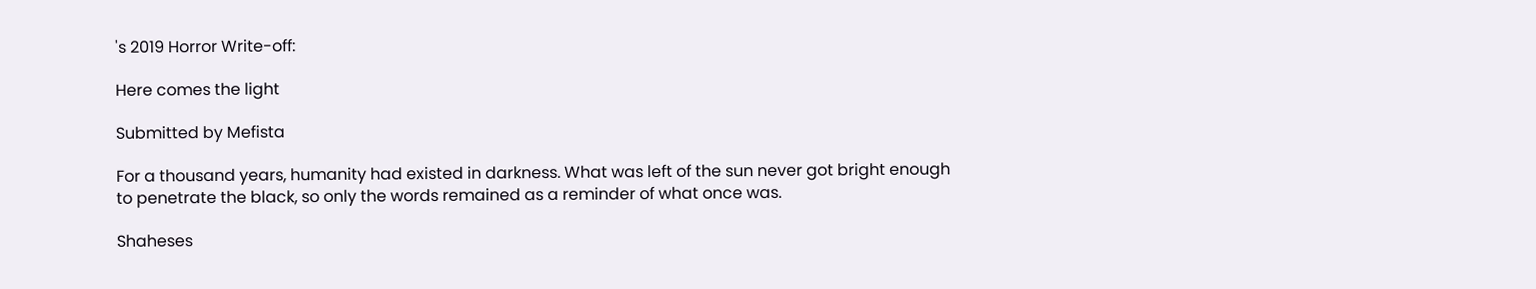's 2019 Horror Write-off:

Here comes the light

Submitted by Mefista

For a thousand years, humanity had existed in darkness. What was left of the sun never got bright enough to penetrate the black, so only the words remained as a reminder of what once was.

Shaheses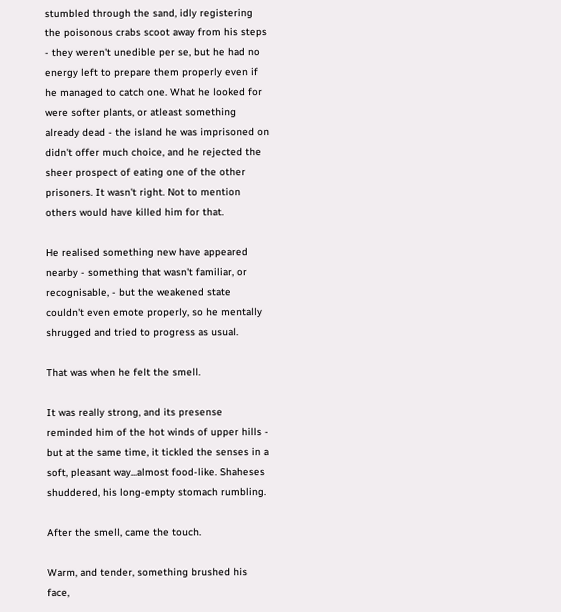stumbled through the sand, idly registering the poisonous crabs scoot away from his steps - they weren't unedible per se, but he had no energy left to prepare them properly even if he managed to catch one. What he looked for were softer plants, or atleast something already dead - the island he was imprisoned on didn't offer much choice, and he rejected the sheer prospect of eating one of the other prisoners. It wasn't right. Not to mention others would have killed him for that.

He realised something new have appeared nearby - something that wasn't familiar, or recognisable, - but the weakened state couldn't even emote properly, so he mentally shrugged and tried to progress as usual.

That was when he felt the smell.

It was really strong, and its presense reminded him of the hot winds of upper hills - but at the same time, it tickled the senses in a soft, pleasant way...almost food-like. Shaheses shuddered, his long-empty stomach rumbling.

After the smell, came the touch.

Warm, and tender, something brushed his face,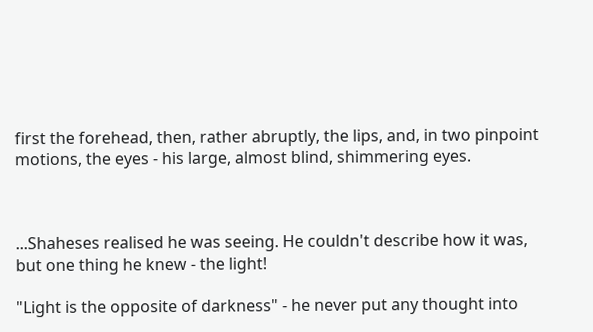first the forehead, then, rather abruptly, the lips, and, in two pinpoint motions, the eyes - his large, almost blind, shimmering eyes.



...Shaheses realised he was seeing. He couldn't describe how it was, but one thing he knew - the light!

"Light is the opposite of darkness" - he never put any thought into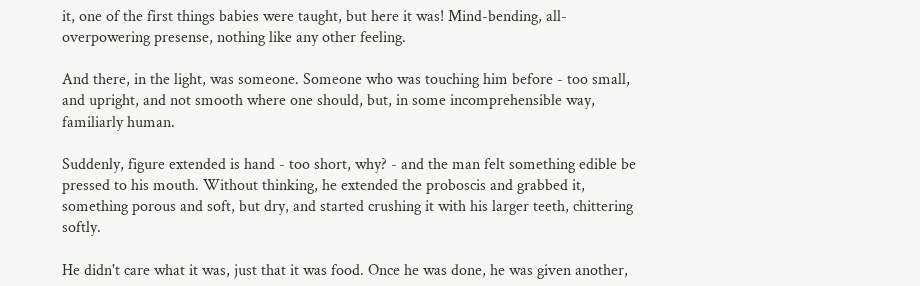it, one of the first things babies were taught, but here it was! Mind-bending, all-overpowering presense, nothing like any other feeling.

And there, in the light, was someone. Someone who was touching him before - too small, and upright, and not smooth where one should, but, in some incomprehensible way, familiarly human.

Suddenly, figure extended is hand - too short, why? - and the man felt something edible be pressed to his mouth. Without thinking, he extended the proboscis and grabbed it, something porous and soft, but dry, and started crushing it with his larger teeth, chittering softly.

He didn't care what it was, just that it was food. Once he was done, he was given another,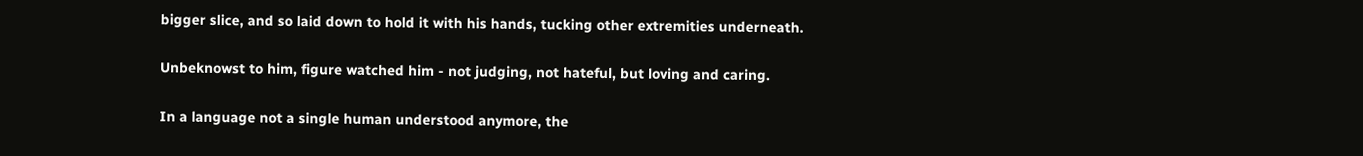bigger slice, and so laid down to hold it with his hands, tucking other extremities underneath.

Unbeknowst to him, figure watched him - not judging, not hateful, but loving and caring.

In a language not a single human understood anymore, the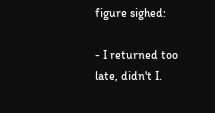figure sighed:

- I returned too late, didn't I.